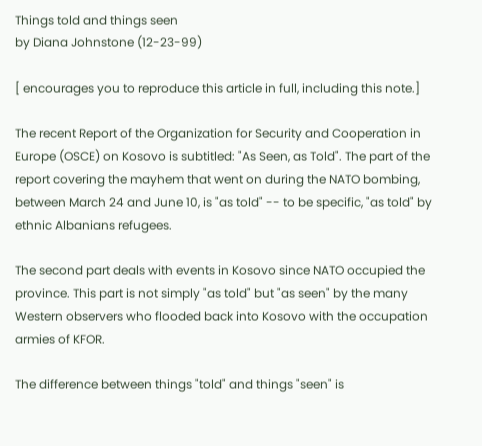Things told and things seen
by Diana Johnstone (12-23-99)

[ encourages you to reproduce this article in full, including this note.]

The recent Report of the Organization for Security and Cooperation in Europe (OSCE) on Kosovo is subtitled: "As Seen, as Told". The part of the report covering the mayhem that went on during the NATO bombing, between March 24 and June 10, is "as told" -- to be specific, "as told" by ethnic Albanians refugees.

The second part deals with events in Kosovo since NATO occupied the province. This part is not simply "as told" but "as seen" by the many Western observers who flooded back into Kosovo with the occupation armies of KFOR.

The difference between things "told" and things "seen" is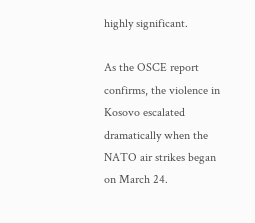highly significant.

As the OSCE report confirms, the violence in Kosovo escalated dramatically when the NATO air strikes began on March 24.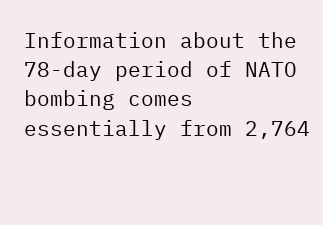Information about the 78-day period of NATO bombing comes essentially from 2,764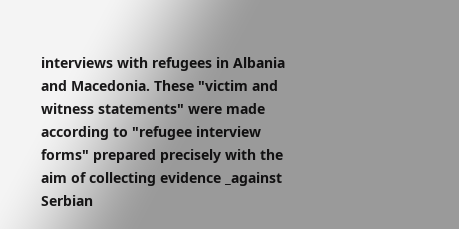interviews with refugees in Albania and Macedonia. These "victim and witness statements" were made according to "refugee interview forms" prepared precisely with the aim of collecting evidence _against Serbian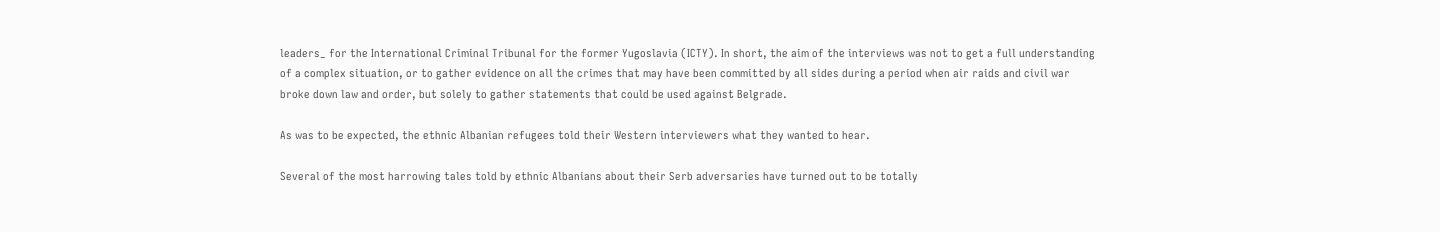leaders_ for the International Criminal Tribunal for the former Yugoslavia (ICTY). In short, the aim of the interviews was not to get a full understanding of a complex situation, or to gather evidence on all the crimes that may have been committed by all sides during a period when air raids and civil war broke down law and order, but solely to gather statements that could be used against Belgrade.

As was to be expected, the ethnic Albanian refugees told their Western interviewers what they wanted to hear.

Several of the most harrowing tales told by ethnic Albanians about their Serb adversaries have turned out to be totally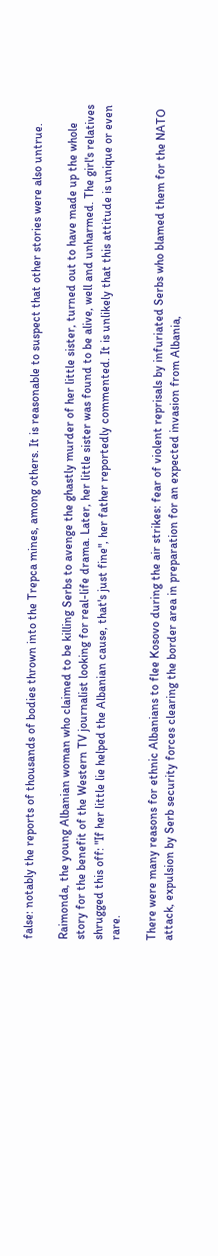false: notably the reports of thousands of bodies thrown into the Trepca mines, among others. It is reasonable to suspect that other stories were also untrue.

Raimonda, the young Albanian woman who claimed to be killing Serbs to avenge the ghastly murder of her little sister, turned out to have made up the whole story for the benefit of the Western TV journalist looking for real-life drama. Later, her little sister was found to be alive, well and unharmed. The girl's relatives shrugged this off: "If her little lie helped the Albanian cause, that's just fine", her father reportedly commented. It is unlikely that this attitude is unique or even rare.

There were many reasons for ethnic Albanians to flee Kosovo during the air strikes: fear of violent reprisals by infuriated Serbs who blamed them for the NATO attack, expulsion by Serb security forces clearing the border area in preparation for an expected invasion from Albania,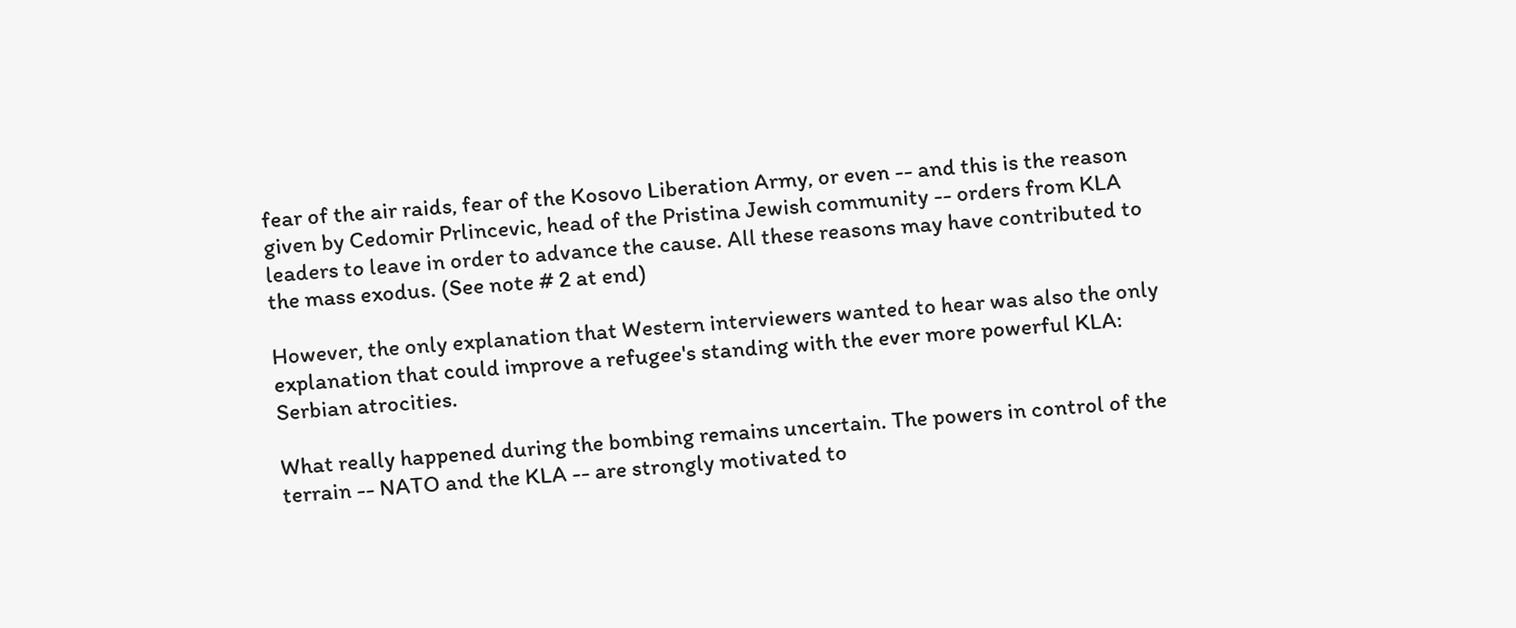fear of the air raids, fear of the Kosovo Liberation Army, or even -- and this is the reason given by Cedomir Prlincevic, head of the Pristina Jewish community -- orders from KLA leaders to leave in order to advance the cause. All these reasons may have contributed to the mass exodus. (See note # 2 at end)

However, the only explanation that Western interviewers wanted to hear was also the only explanation that could improve a refugee's standing with the ever more powerful KLA: Serbian atrocities.

What really happened during the bombing remains uncertain. The powers in control of the terrain -- NATO and the KLA -- are strongly motivated to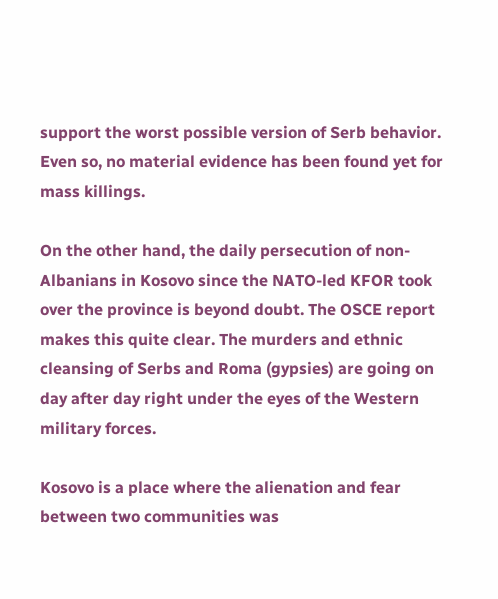support the worst possible version of Serb behavior. Even so, no material evidence has been found yet for mass killings.

On the other hand, the daily persecution of non-Albanians in Kosovo since the NATO-led KFOR took over the province is beyond doubt. The OSCE report makes this quite clear. The murders and ethnic cleansing of Serbs and Roma (gypsies) are going on day after day right under the eyes of the Western military forces.

Kosovo is a place where the alienation and fear between two communities was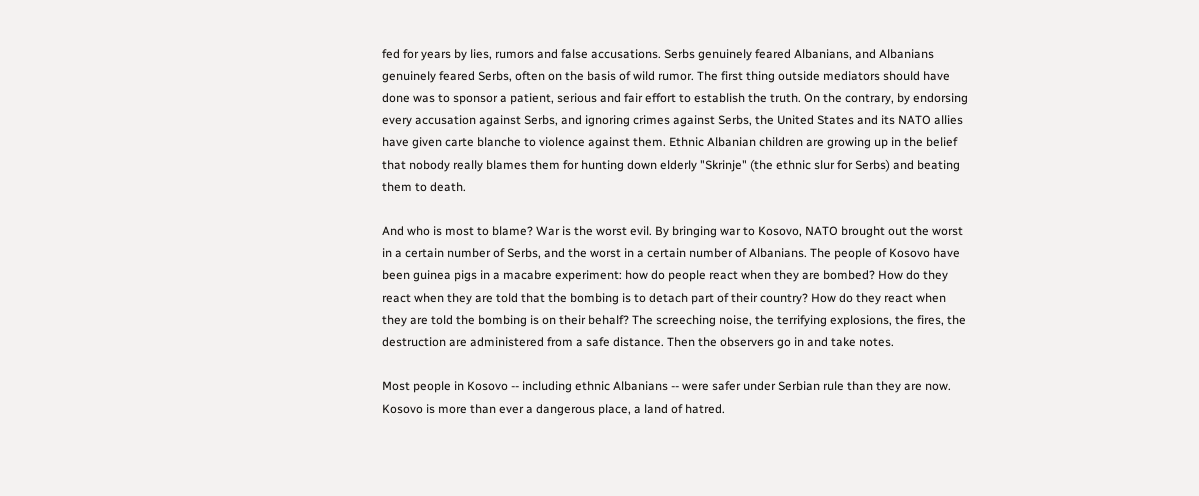fed for years by lies, rumors and false accusations. Serbs genuinely feared Albanians, and Albanians genuinely feared Serbs, often on the basis of wild rumor. The first thing outside mediators should have done was to sponsor a patient, serious and fair effort to establish the truth. On the contrary, by endorsing every accusation against Serbs, and ignoring crimes against Serbs, the United States and its NATO allies have given carte blanche to violence against them. Ethnic Albanian children are growing up in the belief that nobody really blames them for hunting down elderly "Skrinje" (the ethnic slur for Serbs) and beating them to death.

And who is most to blame? War is the worst evil. By bringing war to Kosovo, NATO brought out the worst in a certain number of Serbs, and the worst in a certain number of Albanians. The people of Kosovo have been guinea pigs in a macabre experiment: how do people react when they are bombed? How do they react when they are told that the bombing is to detach part of their country? How do they react when they are told the bombing is on their behalf? The screeching noise, the terrifying explosions, the fires, the destruction are administered from a safe distance. Then the observers go in and take notes.

Most people in Kosovo -- including ethnic Albanians -- were safer under Serbian rule than they are now. Kosovo is more than ever a dangerous place, a land of hatred.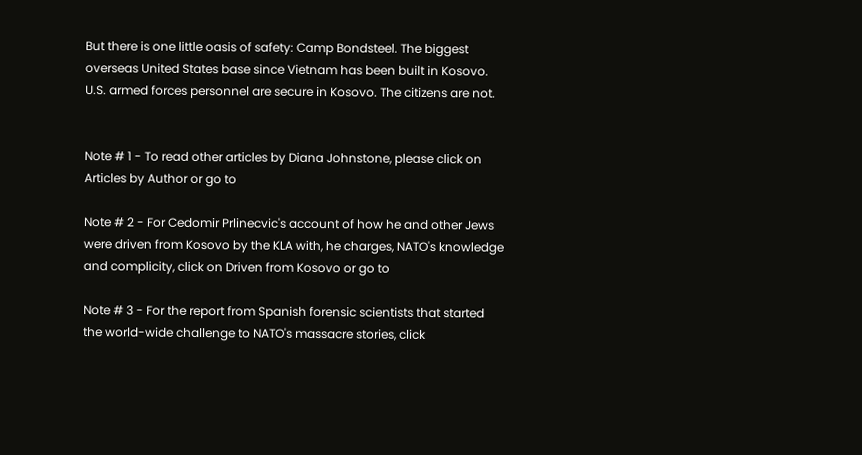But there is one little oasis of safety: Camp Bondsteel. The biggest overseas United States base since Vietnam has been built in Kosovo. U.S. armed forces personnel are secure in Kosovo. The citizens are not.


Note # 1 - To read other articles by Diana Johnstone, please click on Articles by Author or go to

Note # 2 - For Cedomir Prlinecvic's account of how he and other Jews were driven from Kosovo by the KLA with, he charges, NATO's knowledge and complicity, click on Driven from Kosovo or go to

Note # 3 - For the report from Spanish forensic scientists that started the world-wide challenge to NATO's massacre stories, click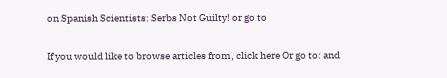on Spanish Scientists: Serbs Not Guilty! or go to

If you would like to browse articles from, click here Or go to: and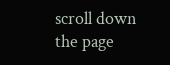scroll down the page